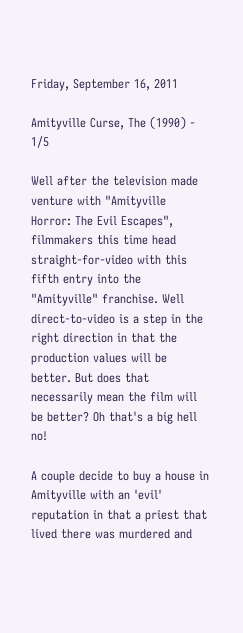Friday, September 16, 2011

Amityville Curse, The (1990) - 1/5

Well after the television made venture with "Amityville Horror: The Evil Escapes", filmmakers this time head straight-for-video with this fifth entry into the "Amityville" franchise. Well direct-to-video is a step in the right direction in that the production values will be better. But does that necessarily mean the film will be better? Oh that's a big hell no!

A couple decide to buy a house in Amityville with an 'evil' reputation in that a priest that lived there was murdered and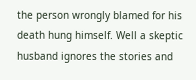the person wrongly blamed for his death hung himself. Well a skeptic husband ignores the stories and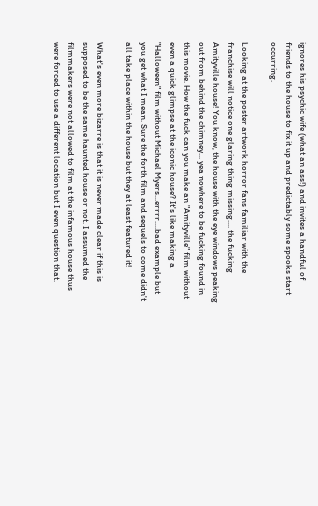ignores his psychic wife (what an ass!) and invites a handful of friends to the house to fix it up and predictably some spooks start occurring.

Looking at the poster artwork horror fans familiar with the franchise will notice one glaring thing missing.... the fucking Amityville house! You know, the house with the eye windows peaking out from behind the chimney... yea nowhere to be fucking found in this movie. How the fuck can you make an "Amityville" film without even a quick glimpse at the iconic house? It's like making a "Halloween" film without Michael Myers...errrr....bad example but you get what I mean. Sure the forth film and sequels to come didn't all take place within the house but they at least featured it!

What's even more bizarre is that it is never made clear if this is supposed to be the same haunted house or not. I assumed the filmmakers were not allowed to film at the infamous house thus were forced to use a different location but I even question that.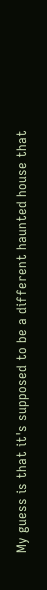My guess is that it's supposed to be a different haunted house that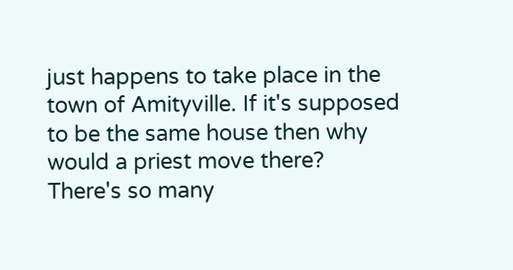just happens to take place in the town of Amityville. If it's supposed to be the same house then why would a priest move there? There's so many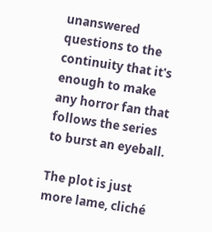unanswered questions to the continuity that it's enough to make any horror fan that follows the series to burst an eyeball.

The plot is just more lame, cliché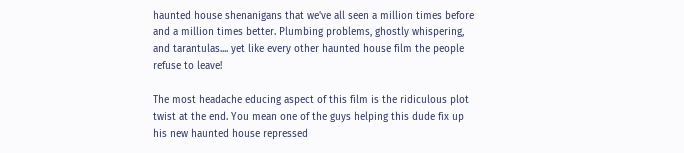haunted house shenanigans that we've all seen a million times before and a million times better. Plumbing problems, ghostly whispering, and tarantulas.... yet like every other haunted house film the people refuse to leave!

The most headache educing aspect of this film is the ridiculous plot twist at the end. You mean one of the guys helping this dude fix up his new haunted house repressed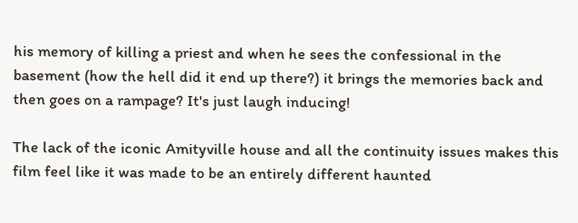his memory of killing a priest and when he sees the confessional in the basement (how the hell did it end up there?) it brings the memories back and then goes on a rampage? It's just laugh inducing!

The lack of the iconic Amityville house and all the continuity issues makes this film feel like it was made to be an entirely different haunted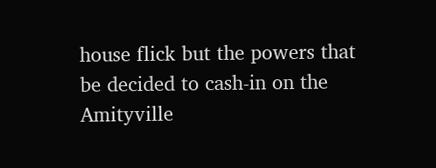house flick but the powers that be decided to cash-in on the Amityville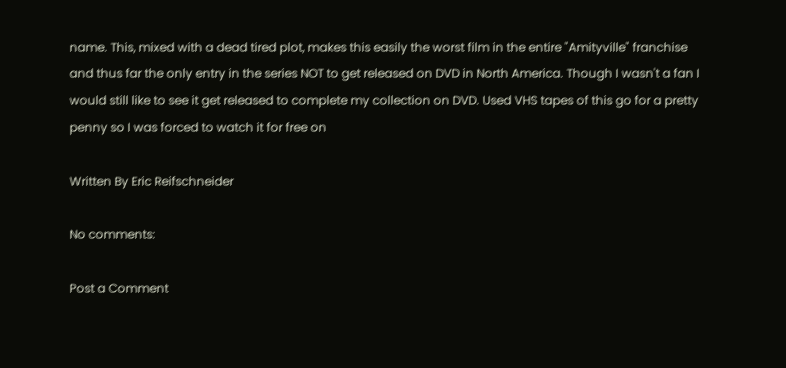name. This, mixed with a dead tired plot, makes this easily the worst film in the entire "Amityville" franchise and thus far the only entry in the series NOT to get released on DVD in North America. Though I wasn't a fan I would still like to see it get released to complete my collection on DVD. Used VHS tapes of this go for a pretty penny so I was forced to watch it for free on

Written By Eric Reifschneider

No comments:

Post a Comment